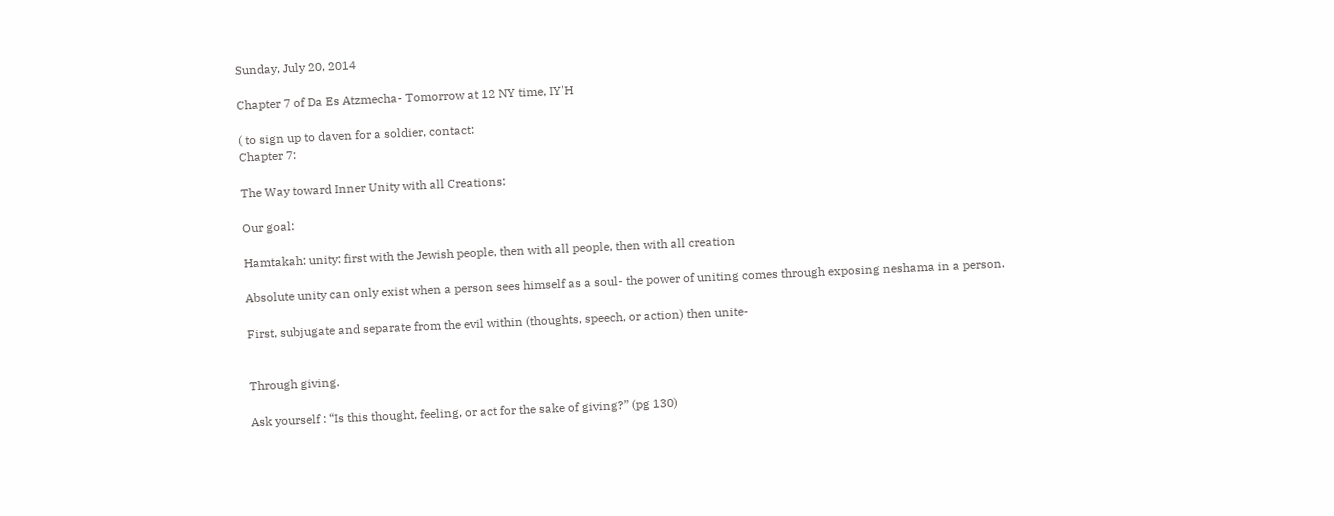Sunday, July 20, 2014

Chapter 7 of Da Es Atzmecha- Tomorrow at 12 NY time, IY'H

( to sign up to daven for a soldier, contact:
Chapter 7:

The Way toward Inner Unity with all Creations:

Our goal:

Hamtakah: unity: first with the Jewish people, then with all people, then with all creation

Absolute unity can only exist when a person sees himself as a soul- the power of uniting comes through exposing neshama in a person.

First, subjugate and separate from the evil within (thoughts, speech, or action) then unite-


Through giving.

Ask yourself : “Is this thought, feeling, or act for the sake of giving?” (pg 130)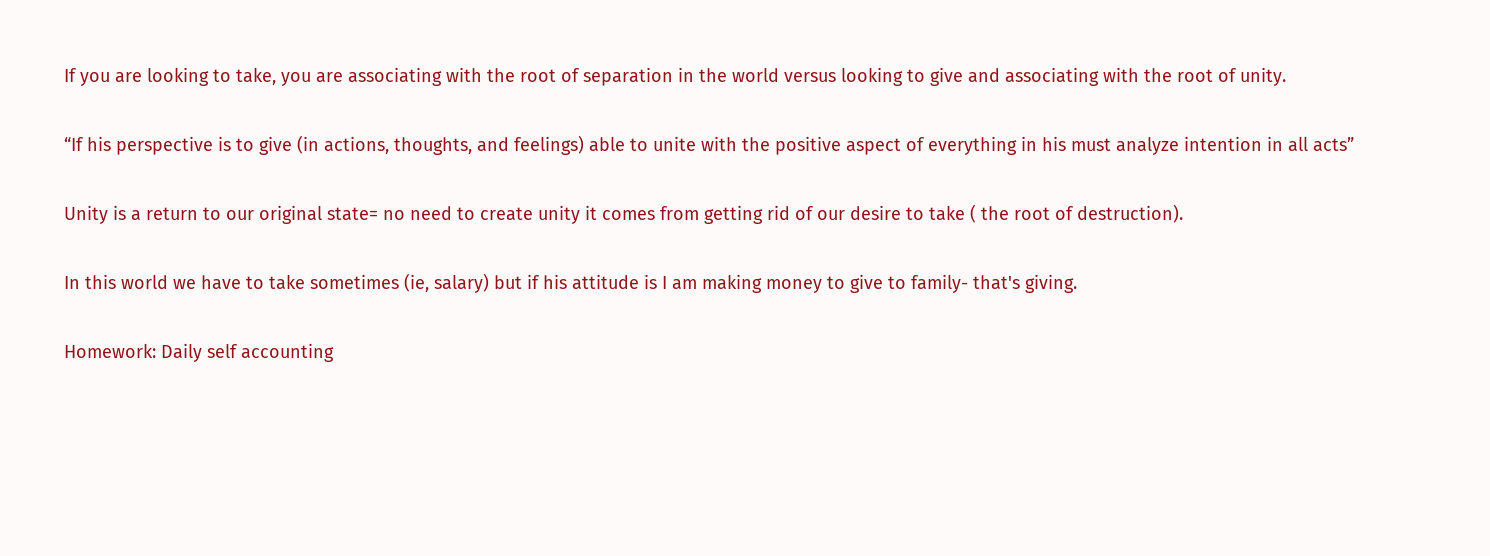If you are looking to take, you are associating with the root of separation in the world versus looking to give and associating with the root of unity.

“If his perspective is to give (in actions, thoughts, and feelings) able to unite with the positive aspect of everything in his must analyze intention in all acts”

Unity is a return to our original state= no need to create unity it comes from getting rid of our desire to take ( the root of destruction).

In this world we have to take sometimes (ie, salary) but if his attitude is I am making money to give to family- that's giving.

Homework: Daily self accounting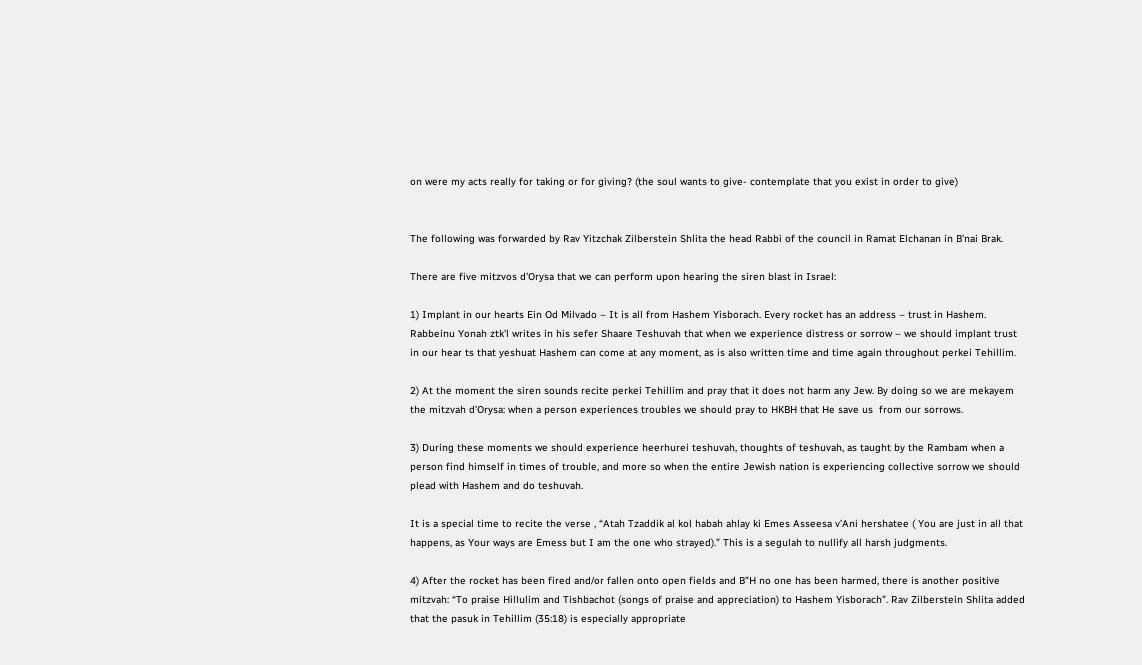on were my acts really for taking or for giving? (the soul wants to give- contemplate that you exist in order to give)


The following was forwarded by Rav Yitzchak Zilberstein Shlita the head Rabbi of the council in Ramat Elchanan in B’nai Brak.

There are five mitzvos d’Orysa that we can perform upon hearing the siren blast in Israel:

1) Implant in our hearts Ein Od Milvado – It is all from Hashem Yisborach. Every rocket has an address – trust in Hashem. Rabbeinu Yonah ztk’l writes in his sefer Shaare Teshuvah that when we experience distress or sorrow – we should implant trust in our hear ts that yeshuat Hashem can come at any moment, as is also written time and time again throughout perkei Tehillim.

2) At the moment the siren sounds recite perkei Tehillim and pray that it does not harm any Jew. By doing so we are mekayem the mitzvah d’Orysa: when a person experiences troubles we should pray to HKBH that He save us  from our sorrows.

3) During these moments we should experience heerhurei teshuvah, thoughts of teshuvah, as taught by the Rambam when a person find himself in times of trouble, and more so when the entire Jewish nation is experiencing collective sorrow we should plead with Hashem and do teshuvah.

It is a special time to recite the verse , “Atah Tzaddik al kol habah ahlay ki Emes Asseesa v’Ani hershatee ( You are just in all that happens, as Your ways are Emess but I am the one who strayed).” This is a segulah to nullify all harsh judgments.

4) After the rocket has been fired and/or fallen onto open fields and B”H no one has been harmed, there is another positive mitzvah: “To praise Hillulim and Tishbachot (songs of praise and appreciation) to Hashem Yisborach”. Rav Zilberstein Shlita added that the pasuk in Tehillim (35:18) is especially appropriate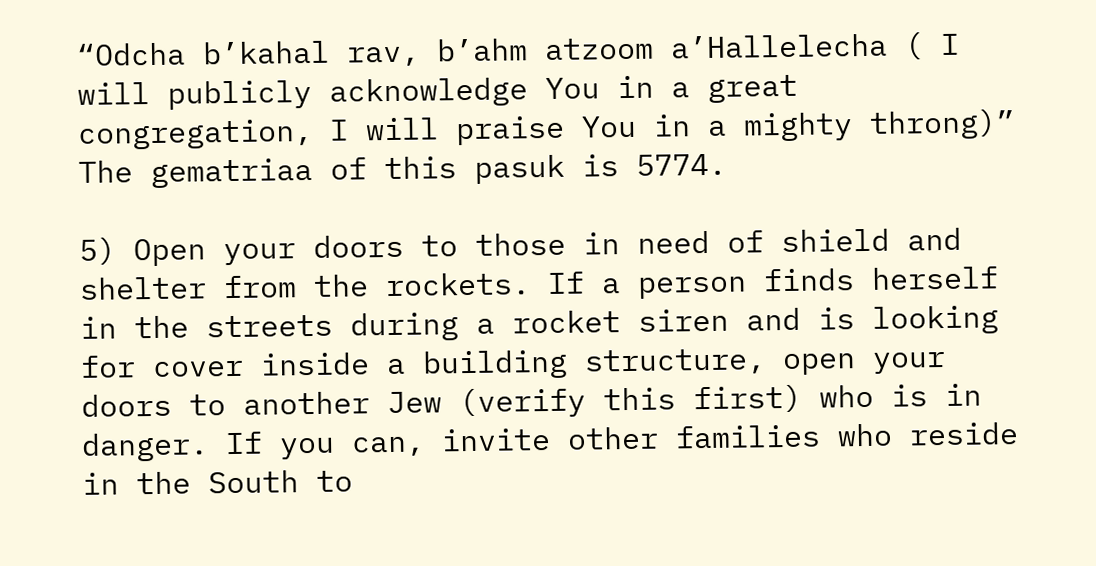“Odcha b’kahal rav, b’ahm atzoom a’Hallelecha ( I will publicly acknowledge You in a great congregation, I will praise You in a mighty throng)”
The gematriaa of this pasuk is 5774.

5) Open your doors to those in need of shield and shelter from the rockets. If a person finds herself in the streets during a rocket siren and is looking for cover inside a building structure, open your doors to another Jew (verify this first) who is in danger. If you can, invite other families who reside in the South to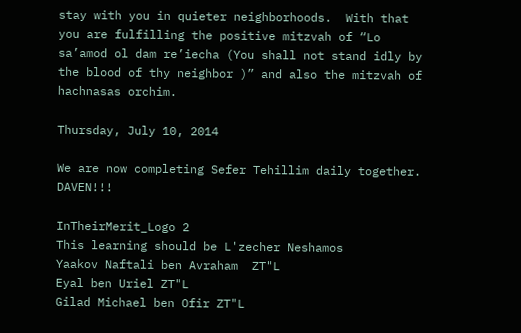stay with you in quieter neighborhoods.  With that you are fulfilling the positive mitzvah of “Lo sa’amod ol dam re’iecha (You shall not stand idly by the blood of thy neighbor )” and also the mitzvah of hachnasas orchim.

Thursday, July 10, 2014

We are now completing Sefer Tehillim daily together. DAVEN!!!

InTheirMerit_Logo 2
This learning should be L'zecher Neshamos
Yaakov Naftali ben Avraham  ZT"L
Eyal ben Uriel ZT"L
Gilad Michael ben Ofir ZT"L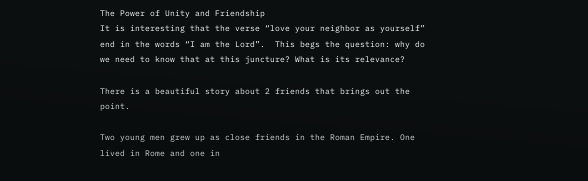The Power of Unity and Friendship
It is interesting that the verse “love your neighbor as yourself” end in the words “I am the Lord”.  This begs the question: why do we need to know that at this juncture? What is its relevance?

There is a beautiful story about 2 friends that brings out the point.

Two young men grew up as close friends in the Roman Empire. One lived in Rome and one in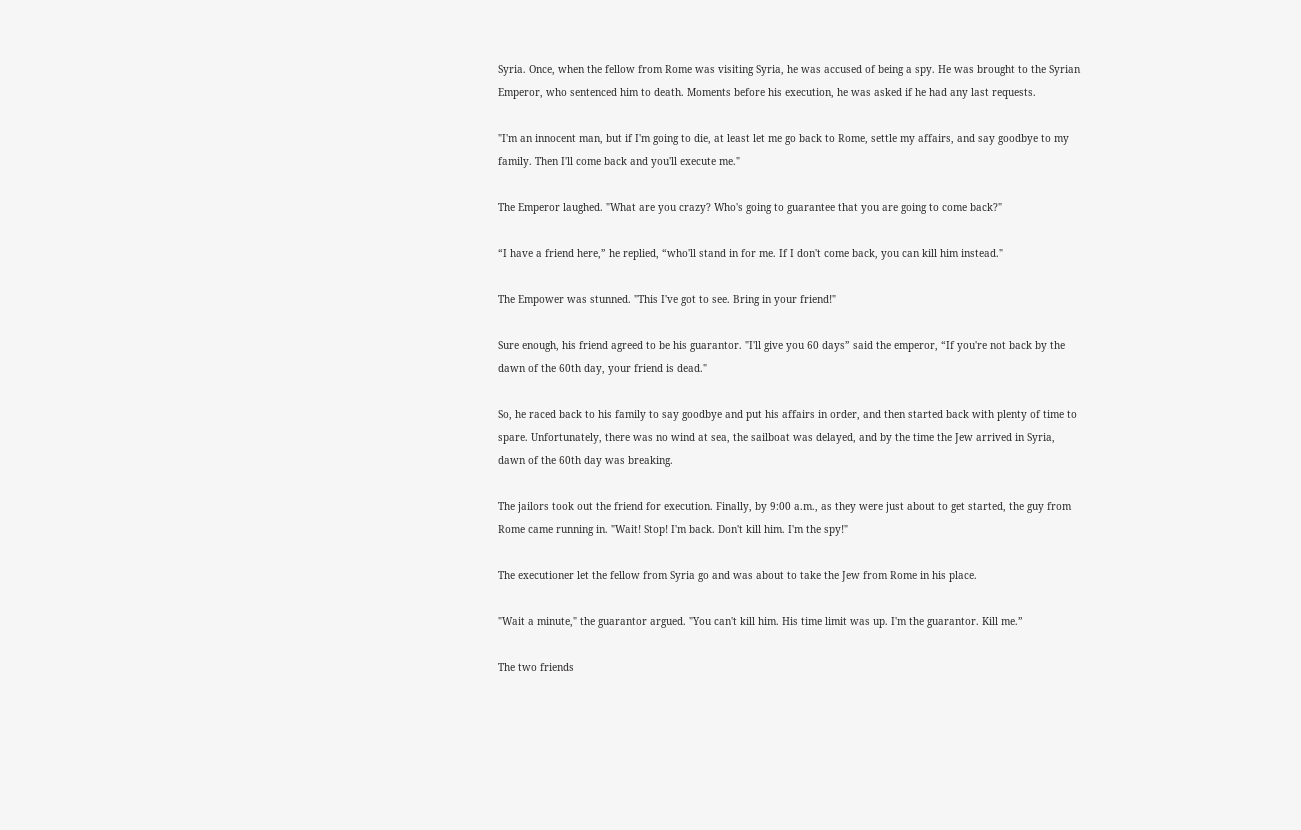Syria. Once, when the fellow from Rome was visiting Syria, he was accused of being a spy. He was brought to the Syrian Emperor, who sentenced him to death. Moments before his execution, he was asked if he had any last requests.

"I'm an innocent man, but if I'm going to die, at least let me go back to Rome, settle my affairs, and say goodbye to my family. Then I'll come back and you'll execute me."

The Emperor laughed. "What are you crazy? Who's going to guarantee that you are going to come back?"

“I have a friend here,” he replied, “who'll stand in for me. If I don't come back, you can kill him instead."

The Empower was stunned. "This I've got to see. Bring in your friend!"

Sure enough, his friend agreed to be his guarantor. "I'll give you 60 days” said the emperor, “If you're not back by the dawn of the 60th day, your friend is dead."

So, he raced back to his family to say goodbye and put his affairs in order, and then started back with plenty of time to spare. Unfortunately, there was no wind at sea, the sailboat was delayed, and by the time the Jew arrived in Syria, dawn of the 60th day was breaking.

The jailors took out the friend for execution. Finally, by 9:00 a.m., as they were just about to get started, the guy from Rome came running in. "Wait! Stop! I'm back. Don't kill him. I'm the spy!"

The executioner let the fellow from Syria go and was about to take the Jew from Rome in his place.

"Wait a minute," the guarantor argued. "You can't kill him. His time limit was up. I'm the guarantor. Kill me.”

The two friends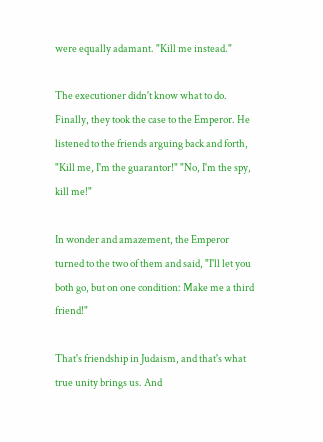were equally adamant. "Kill me instead."

The executioner didn't know what to do. Finally, they took the case to the Emperor. He listened to the friends arguing back and forth, "Kill me, I'm the guarantor!" "No, I'm the spy, kill me!"

In wonder and amazement, the Emperor turned to the two of them and said, "I'll let you both go, but on one condition: Make me a third friend!"

That's friendship in Judaism, and that's what true unity brings us. And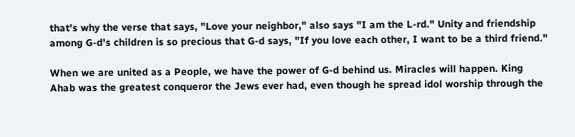that's why the verse that says, "Love your neighbor," also says "I am the L-rd." Unity and friendship among G-d's children is so precious that G-d says, "If you love each other, I want to be a third friend."

When we are united as a People, we have the power of G-d behind us. Miracles will happen. King Ahab was the greatest conqueror the Jews ever had, even though he spread idol worship through the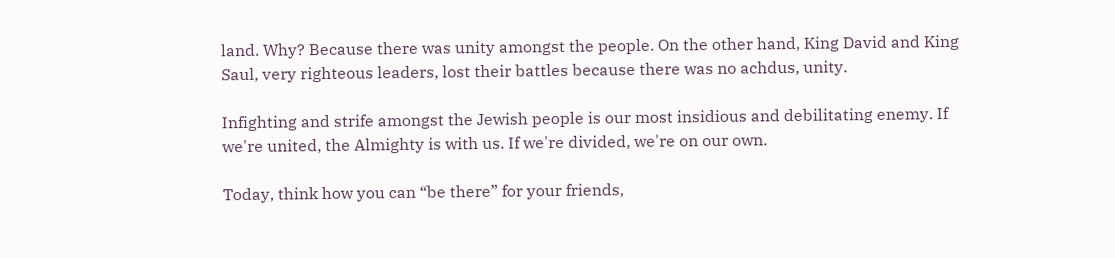land. Why? Because there was unity amongst the people. On the other hand, King David and King Saul, very righteous leaders, lost their battles because there was no achdus, unity.

Infighting and strife amongst the Jewish people is our most insidious and debilitating enemy. If we're united, the Almighty is with us. If we're divided, we're on our own.

Today, think how you can “be there” for your friends,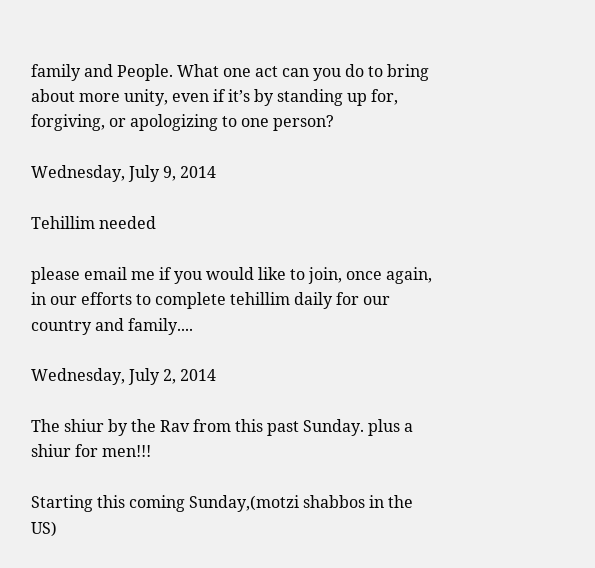family and People. What one act can you do to bring about more unity, even if it’s by standing up for, forgiving, or apologizing to one person?

Wednesday, July 9, 2014

Tehillim needed

please email me if you would like to join, once again, in our efforts to complete tehillim daily for our country and family....

Wednesday, July 2, 2014

The shiur by the Rav from this past Sunday. plus a shiur for men!!!

Starting this coming Sunday,(motzi shabbos in the US)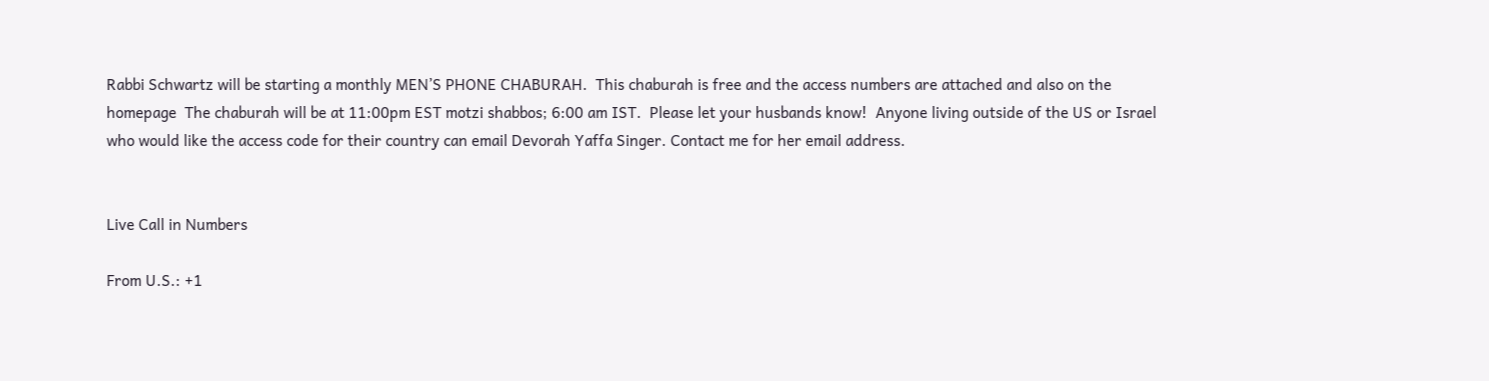Rabbi Schwartz will be starting a monthly MEN’S PHONE CHABURAH.  This chaburah is free and the access numbers are attached and also on the homepage  The chaburah will be at 11:00pm EST motzi shabbos; 6:00 am IST.  Please let your husbands know!  Anyone living outside of the US or Israel who would like the access code for their country can email Devorah Yaffa Singer. Contact me for her email address.


Live Call in Numbers

From U.S.: +1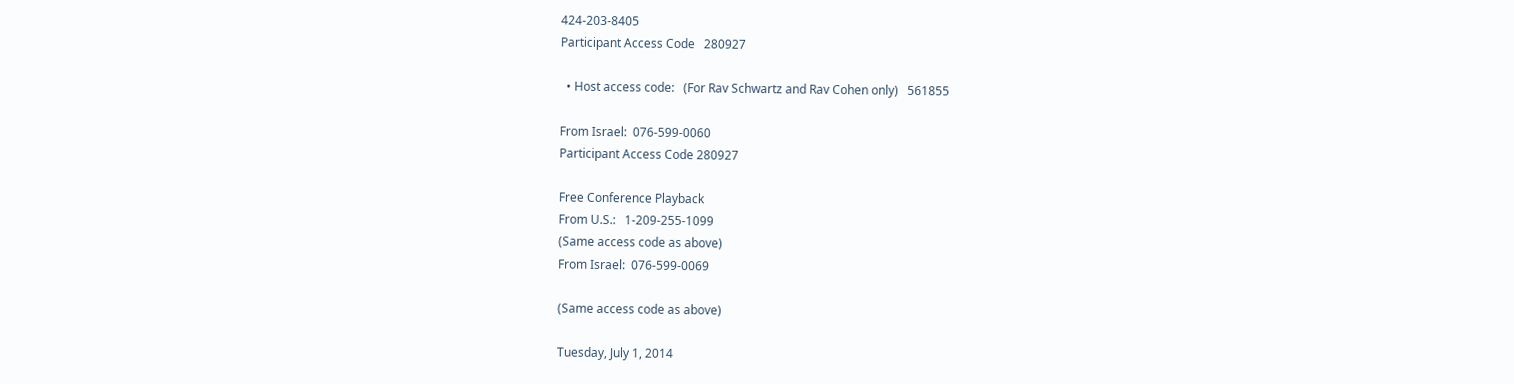424-203-8405
Participant Access Code   280927

  • Host access code:   (For Rav Schwartz and Rav Cohen only)   561855

From Israel:  076-599-0060
Participant Access Code 280927

Free Conference Playback
From U.S.:   1-209-255-1099
(Same access code as above)
From Israel:  076-599-0069

(Same access code as above)

Tuesday, July 1, 2014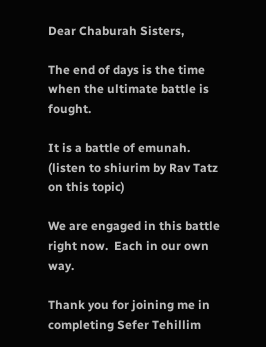Dear Chaburah Sisters,

The end of days is the time when the ultimate battle is fought.

It is a battle of emunah. (listen to shiurim by Rav Tatz on this topic)

We are engaged in this battle right now.  Each in our own way.

Thank you for joining me in completing Sefer Tehillim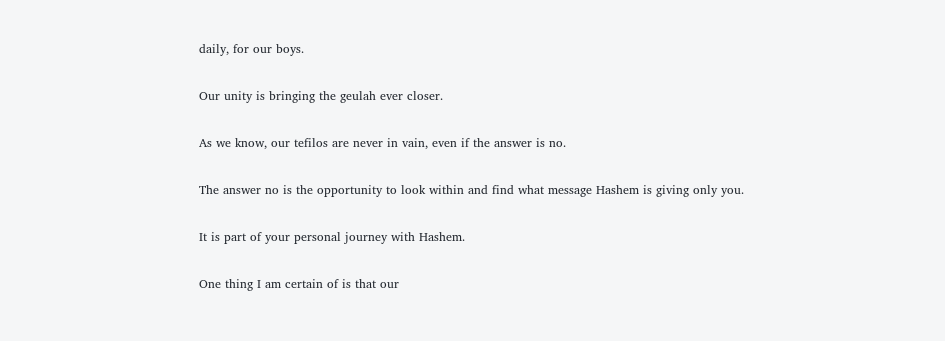daily, for our boys.

Our unity is bringing the geulah ever closer.

As we know, our tefilos are never in vain, even if the answer is no.

The answer no is the opportunity to look within and find what message Hashem is giving only you.

It is part of your personal journey with Hashem.

One thing I am certain of is that our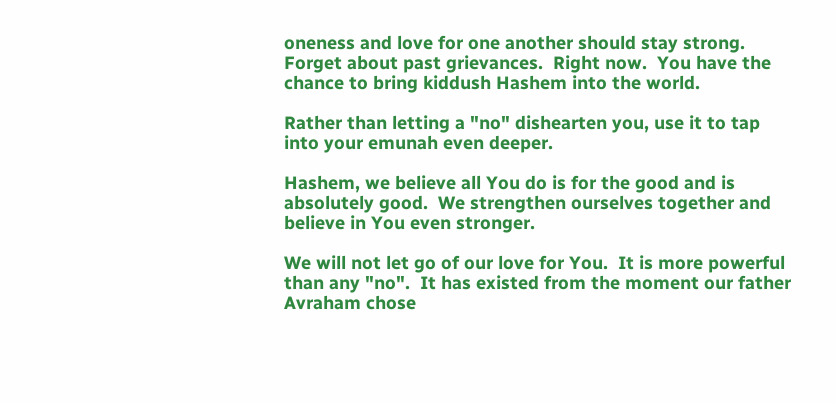oneness and love for one another should stay strong.  Forget about past grievances.  Right now.  You have the chance to bring kiddush Hashem into the world.

Rather than letting a "no" dishearten you, use it to tap into your emunah even deeper.

Hashem, we believe all You do is for the good and is absolutely good.  We strengthen ourselves together and believe in You even stronger.

We will not let go of our love for You.  It is more powerful than any "no".  It has existed from the moment our father Avraham chose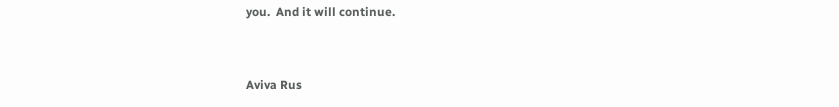you.  And it will continue.


Aviva Rus